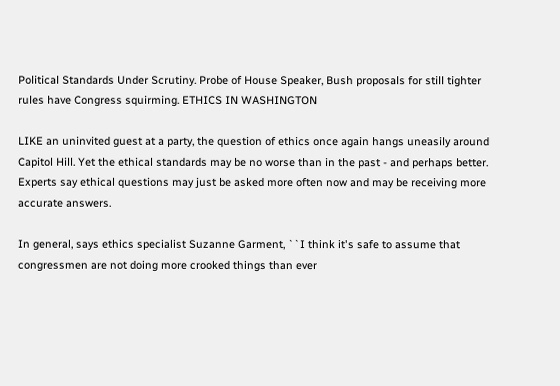Political Standards Under Scrutiny. Probe of House Speaker, Bush proposals for still tighter rules have Congress squirming. ETHICS IN WASHINGTON

LIKE an uninvited guest at a party, the question of ethics once again hangs uneasily around Capitol Hill. Yet the ethical standards may be no worse than in the past - and perhaps better. Experts say ethical questions may just be asked more often now and may be receiving more accurate answers.

In general, says ethics specialist Suzanne Garment, ``I think it's safe to assume that congressmen are not doing more crooked things than ever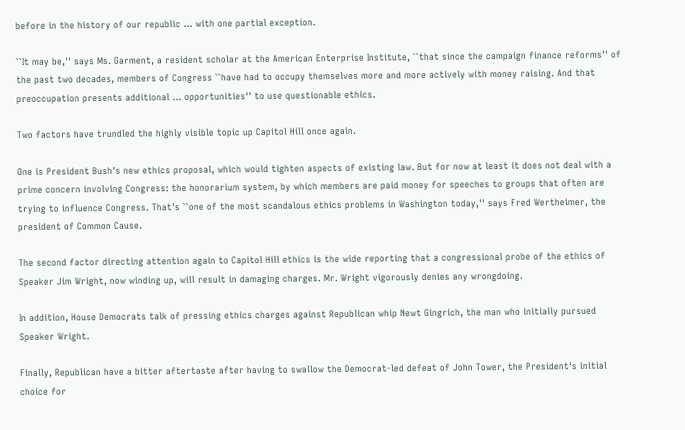before in the history of our republic ... with one partial exception.

``It may be,'' says Ms. Garment, a resident scholar at the American Enterprise Institute, ``that since the campaign finance reforms'' of the past two decades, members of Congress ``have had to occupy themselves more and more actively with money raising. And that preoccupation presents additional ... opportunities'' to use questionable ethics.

Two factors have trundled the highly visible topic up Capitol Hill once again.

One is President Bush's new ethics proposal, which would tighten aspects of existing law. But for now at least it does not deal with a prime concern involving Congress: the honorarium system, by which members are paid money for speeches to groups that often are trying to influence Congress. That's ``one of the most scandalous ethics problems in Washington today,'' says Fred Wertheimer, the president of Common Cause.

The second factor directing attention again to Capitol Hill ethics is the wide reporting that a congressional probe of the ethics of Speaker Jim Wright, now winding up, will result in damaging charges. Mr. Wright vigorously denies any wrongdoing.

In addition, House Democrats talk of pressing ethics charges against Republican whip Newt Gingrich, the man who initially pursued Speaker Wright.

Finally, Republican have a bitter aftertaste after having to swallow the Democrat-led defeat of John Tower, the President's initial choice for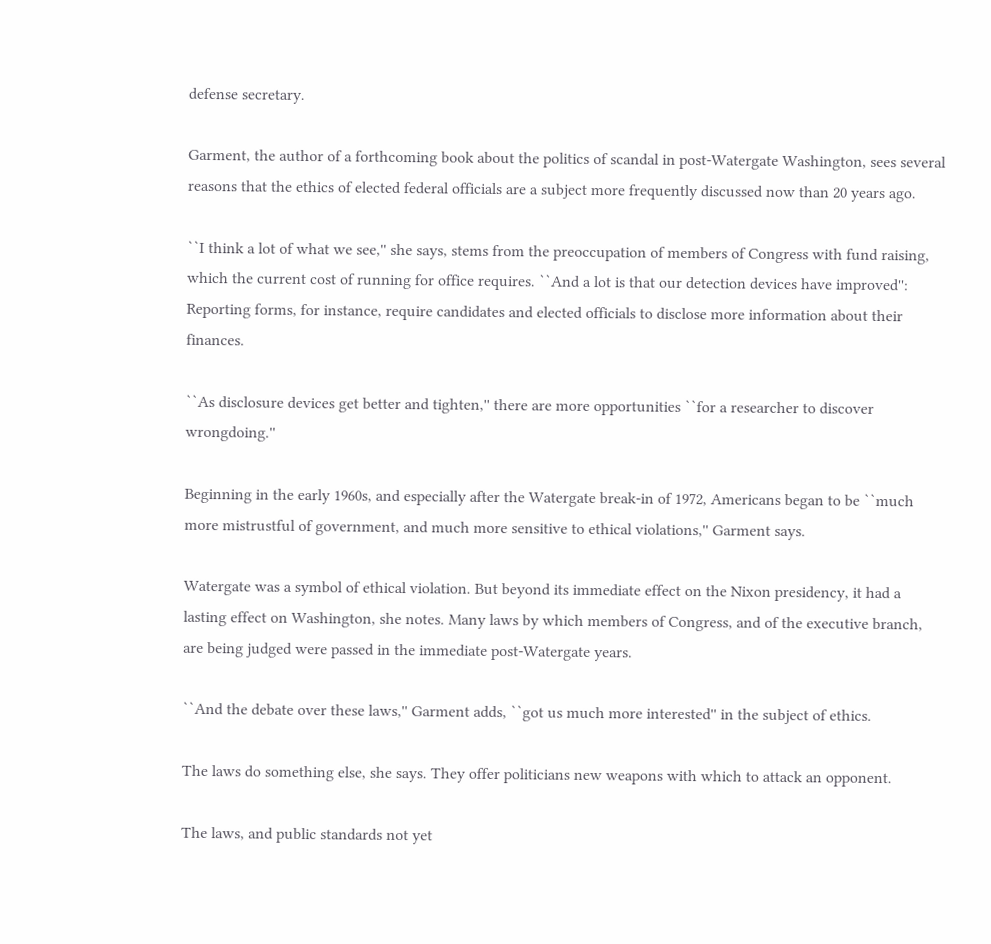defense secretary.

Garment, the author of a forthcoming book about the politics of scandal in post-Watergate Washington, sees several reasons that the ethics of elected federal officials are a subject more frequently discussed now than 20 years ago.

``I think a lot of what we see,'' she says, stems from the preoccupation of members of Congress with fund raising, which the current cost of running for office requires. ``And a lot is that our detection devices have improved'': Reporting forms, for instance, require candidates and elected officials to disclose more information about their finances.

``As disclosure devices get better and tighten,'' there are more opportunities ``for a researcher to discover wrongdoing.''

Beginning in the early 1960s, and especially after the Watergate break-in of 1972, Americans began to be ``much more mistrustful of government, and much more sensitive to ethical violations,'' Garment says.

Watergate was a symbol of ethical violation. But beyond its immediate effect on the Nixon presidency, it had a lasting effect on Washington, she notes. Many laws by which members of Congress, and of the executive branch, are being judged were passed in the immediate post-Watergate years.

``And the debate over these laws,'' Garment adds, ``got us much more interested'' in the subject of ethics.

The laws do something else, she says. They offer politicians new weapons with which to attack an opponent.

The laws, and public standards not yet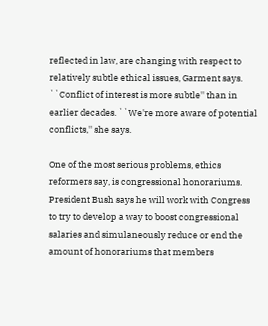reflected in law, are changing with respect to relatively subtle ethical issues, Garment says. ``Conflict of interest is more subtle'' than in earlier decades. ``We're more aware of potential conflicts,'' she says.

One of the most serious problems, ethics reformers say, is congressional honorariums. President Bush says he will work with Congress to try to develop a way to boost congressional salaries and simulaneously reduce or end the amount of honorariums that members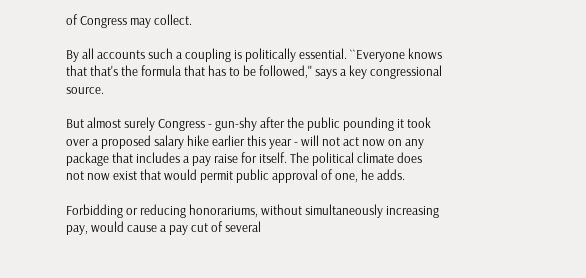of Congress may collect.

By all accounts such a coupling is politically essential. ``Everyone knows that that's the formula that has to be followed,'' says a key congressional source.

But almost surely Congress - gun-shy after the public pounding it took over a proposed salary hike earlier this year - will not act now on any package that includes a pay raise for itself. The political climate does not now exist that would permit public approval of one, he adds.

Forbidding or reducing honorariums, without simultaneously increasing pay, would cause a pay cut of several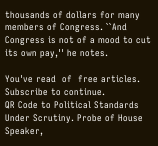thousands of dollars for many members of Congress. ``And Congress is not of a mood to cut its own pay,'' he notes.

You've read  of  free articles. Subscribe to continue.
QR Code to Political Standards Under Scrutiny. Probe of House Speaker,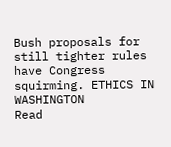Bush proposals for still tighter rules have Congress squirming. ETHICS IN WASHINGTON
Read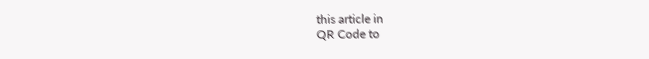this article in
QR Code to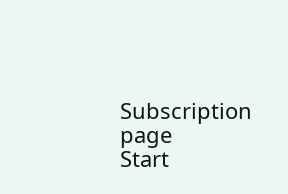Subscription page
Start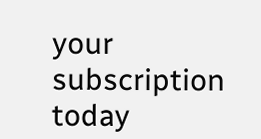your subscription today